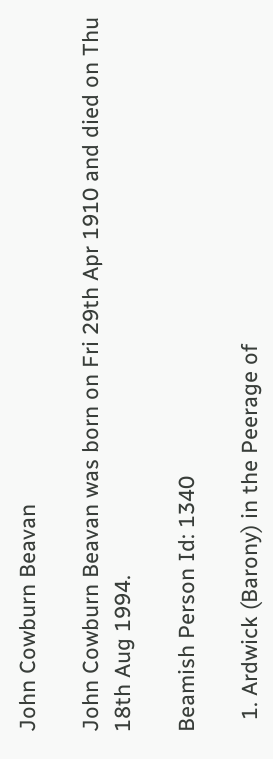John Cowburn Beavan

John Cowburn Beavan was born on Fri 29th Apr 1910 and died on Thu 18th Aug 1994.

Beamish Person Id: 1340

  1. Ardwick (Barony) in the Peerage of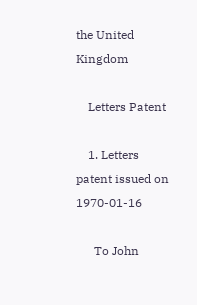the United Kingdom

    Letters Patent

    1. Letters patent issued on 1970-01-16

      To John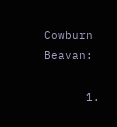Cowburn Beavan:

      1.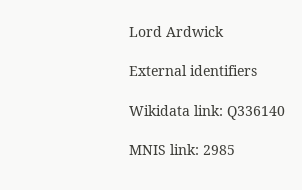Lord Ardwick

External identifiers

Wikidata link: Q336140

MNIS link: 2985